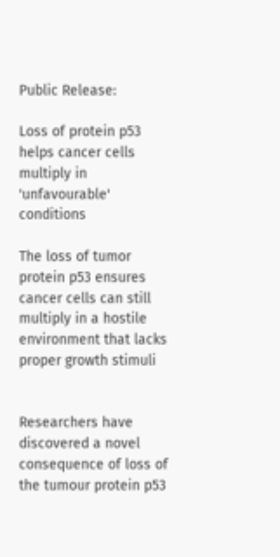Public Release:

Loss of protein p53 helps cancer cells multiply in 'unfavourable' conditions

The loss of tumor protein p53 ensures cancer cells can still multiply in a hostile environment that lacks proper growth stimuli


Researchers have discovered a novel consequence of loss of the tumour protein p53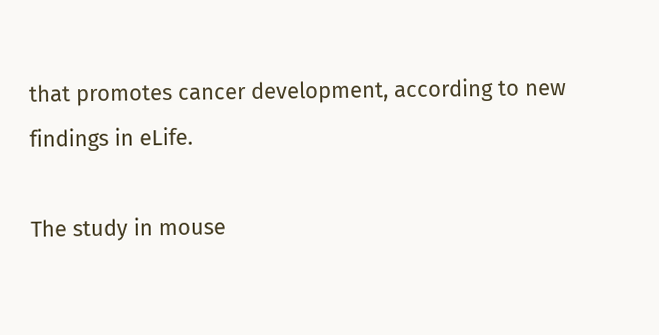that promotes cancer development, according to new findings in eLife.

The study in mouse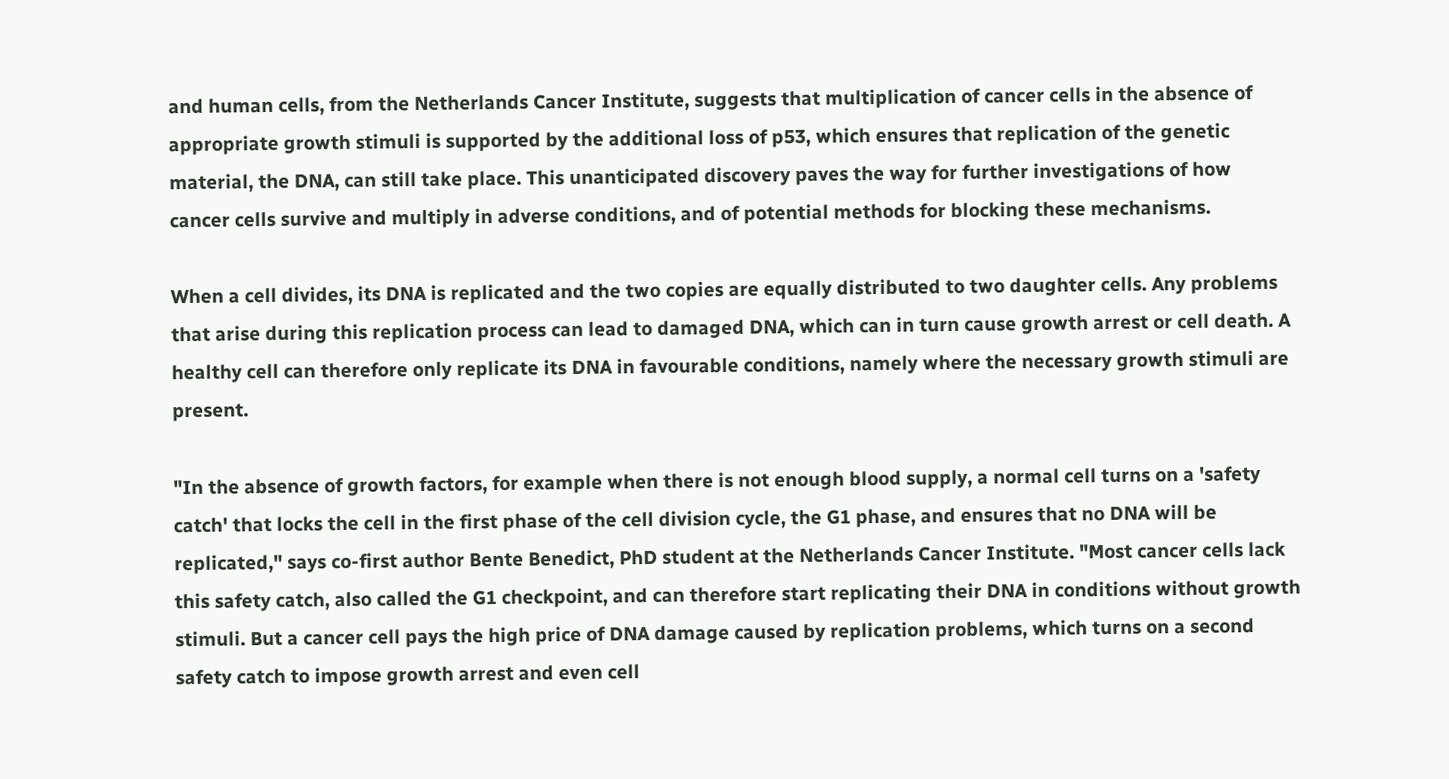and human cells, from the Netherlands Cancer Institute, suggests that multiplication of cancer cells in the absence of appropriate growth stimuli is supported by the additional loss of p53, which ensures that replication of the genetic material, the DNA, can still take place. This unanticipated discovery paves the way for further investigations of how cancer cells survive and multiply in adverse conditions, and of potential methods for blocking these mechanisms.

When a cell divides, its DNA is replicated and the two copies are equally distributed to two daughter cells. Any problems that arise during this replication process can lead to damaged DNA, which can in turn cause growth arrest or cell death. A healthy cell can therefore only replicate its DNA in favourable conditions, namely where the necessary growth stimuli are present.

"In the absence of growth factors, for example when there is not enough blood supply, a normal cell turns on a 'safety catch' that locks the cell in the first phase of the cell division cycle, the G1 phase, and ensures that no DNA will be replicated," says co-first author Bente Benedict, PhD student at the Netherlands Cancer Institute. "Most cancer cells lack this safety catch, also called the G1 checkpoint, and can therefore start replicating their DNA in conditions without growth stimuli. But a cancer cell pays the high price of DNA damage caused by replication problems, which turns on a second safety catch to impose growth arrest and even cell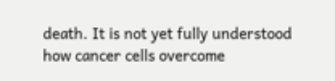death. It is not yet fully understood how cancer cells overcome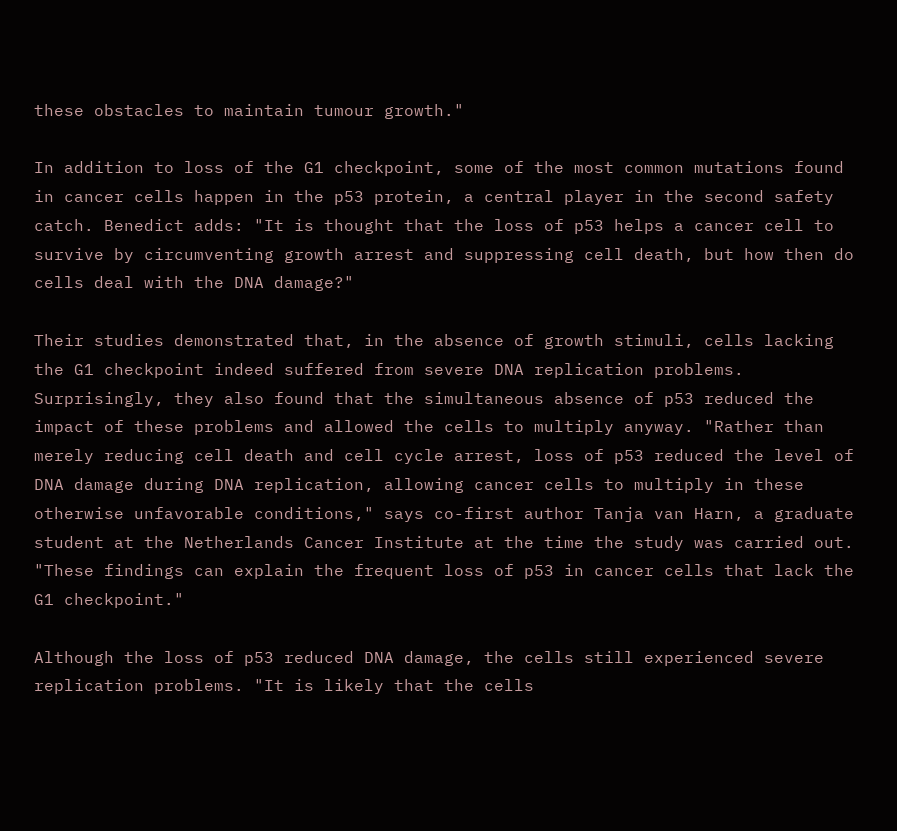these obstacles to maintain tumour growth."

In addition to loss of the G1 checkpoint, some of the most common mutations found in cancer cells happen in the p53 protein, a central player in the second safety catch. Benedict adds: "It is thought that the loss of p53 helps a cancer cell to survive by circumventing growth arrest and suppressing cell death, but how then do cells deal with the DNA damage?"

Their studies demonstrated that, in the absence of growth stimuli, cells lacking the G1 checkpoint indeed suffered from severe DNA replication problems. Surprisingly, they also found that the simultaneous absence of p53 reduced the impact of these problems and allowed the cells to multiply anyway. "Rather than merely reducing cell death and cell cycle arrest, loss of p53 reduced the level of DNA damage during DNA replication, allowing cancer cells to multiply in these otherwise unfavorable conditions," says co-first author Tanja van Harn, a graduate student at the Netherlands Cancer Institute at the time the study was carried out. "These findings can explain the frequent loss of p53 in cancer cells that lack the G1 checkpoint."

Although the loss of p53 reduced DNA damage, the cells still experienced severe replication problems. "It is likely that the cells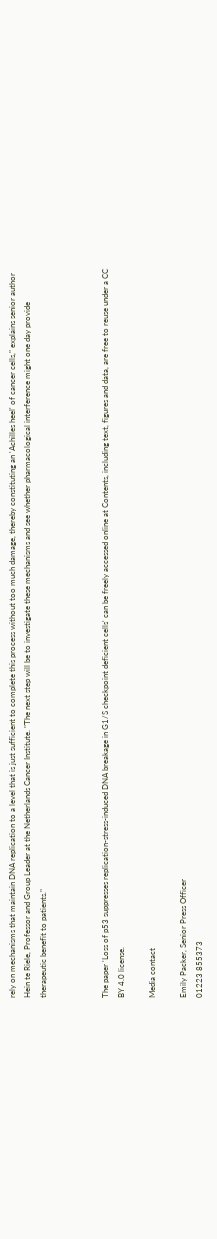rely on mechanisms that maintain DNA replication to a level that is just sufficient to complete this process without too much damage, thereby constituting an 'Achilles heel' of cancer cells," explains senior author Hein te Riele, Professor and Group Leader at the Netherlands Cancer Institute. "The next step will be to investigate these mechanisms and see whether pharmacological interference might one day provide therapeutic benefit to patients."



The paper 'Loss of p53 suppresses replication-stress-induced DNA breakage in G1/S checkpoint deficient cells' can be freely accessed online at Contents, including text, figures and data, are free to reuse under a CC BY 4.0 license.

Media contact

Emily Packer, Senior Press Officer
01223 855373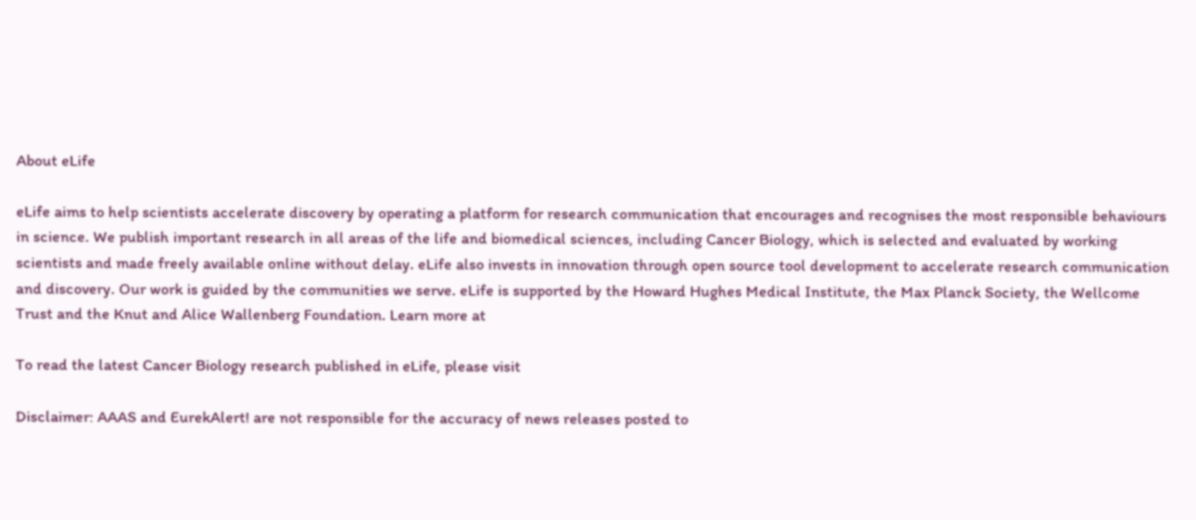About eLife

eLife aims to help scientists accelerate discovery by operating a platform for research communication that encourages and recognises the most responsible behaviours in science. We publish important research in all areas of the life and biomedical sciences, including Cancer Biology, which is selected and evaluated by working scientists and made freely available online without delay. eLife also invests in innovation through open source tool development to accelerate research communication and discovery. Our work is guided by the communities we serve. eLife is supported by the Howard Hughes Medical Institute, the Max Planck Society, the Wellcome Trust and the Knut and Alice Wallenberg Foundation. Learn more at

To read the latest Cancer Biology research published in eLife, please visit

Disclaimer: AAAS and EurekAlert! are not responsible for the accuracy of news releases posted to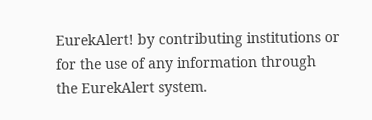EurekAlert! by contributing institutions or for the use of any information through the EurekAlert system.